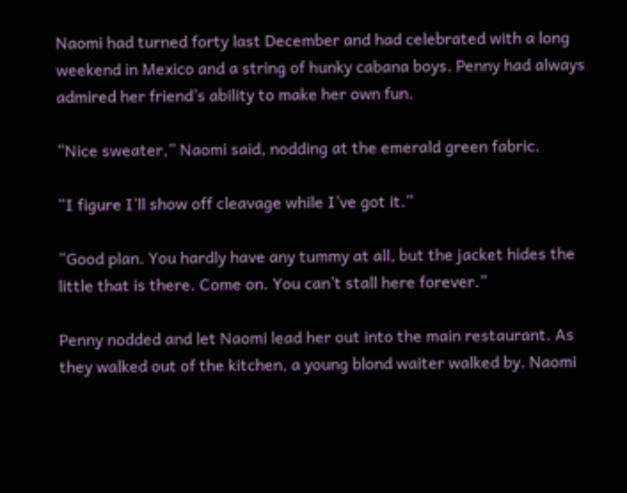Naomi had turned forty last December and had celebrated with a long weekend in Mexico and a string of hunky cabana boys. Penny had always admired her friend’s ability to make her own fun.

“Nice sweater,” Naomi said, nodding at the emerald green fabric.

“I figure I’ll show off cleavage while I’ve got it.”

“Good plan. You hardly have any tummy at all, but the jacket hides the little that is there. Come on. You can’t stall here forever.”

Penny nodded and let Naomi lead her out into the main restaurant. As they walked out of the kitchen, a young blond waiter walked by. Naomi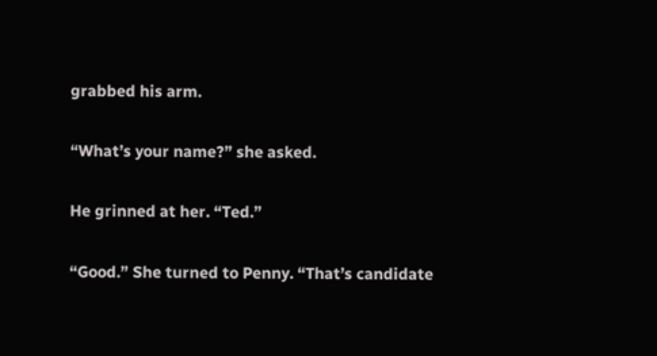grabbed his arm.

“What’s your name?” she asked.

He grinned at her. “Ted.”

“Good.” She turned to Penny. “That’s candidate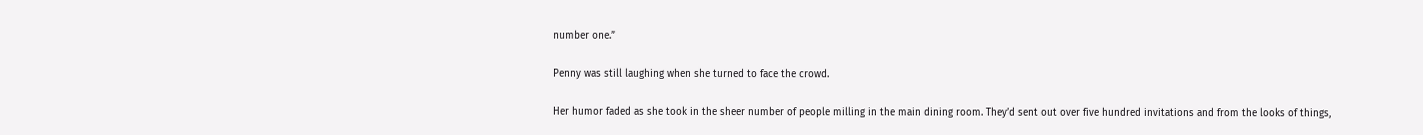number one.”

Penny was still laughing when she turned to face the crowd.

Her humor faded as she took in the sheer number of people milling in the main dining room. They’d sent out over five hundred invitations and from the looks of things,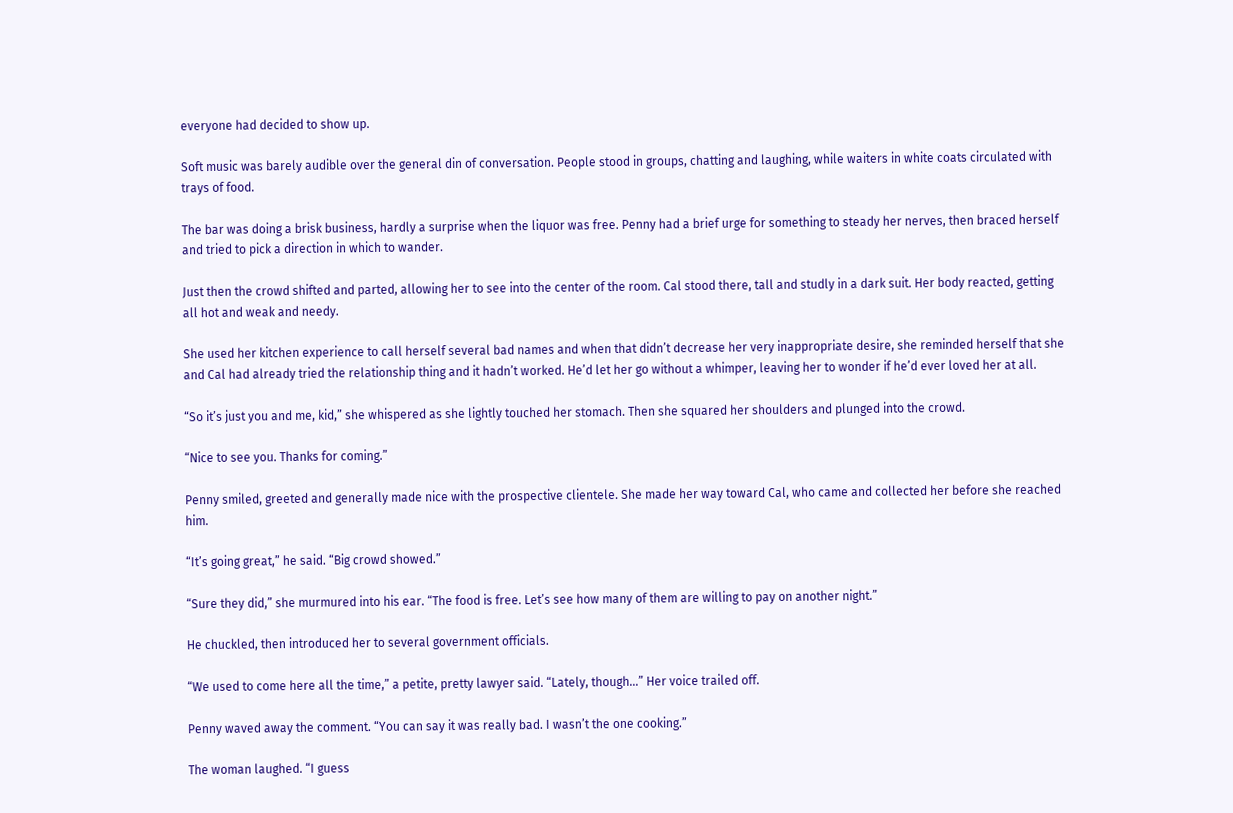everyone had decided to show up.

Soft music was barely audible over the general din of conversation. People stood in groups, chatting and laughing, while waiters in white coats circulated with trays of food.

The bar was doing a brisk business, hardly a surprise when the liquor was free. Penny had a brief urge for something to steady her nerves, then braced herself and tried to pick a direction in which to wander.

Just then the crowd shifted and parted, allowing her to see into the center of the room. Cal stood there, tall and studly in a dark suit. Her body reacted, getting all hot and weak and needy.

She used her kitchen experience to call herself several bad names and when that didn’t decrease her very inappropriate desire, she reminded herself that she and Cal had already tried the relationship thing and it hadn’t worked. He’d let her go without a whimper, leaving her to wonder if he’d ever loved her at all.

“So it’s just you and me, kid,” she whispered as she lightly touched her stomach. Then she squared her shoulders and plunged into the crowd.

“Nice to see you. Thanks for coming.”

Penny smiled, greeted and generally made nice with the prospective clientele. She made her way toward Cal, who came and collected her before she reached him.

“It’s going great,” he said. “Big crowd showed.”

“Sure they did,” she murmured into his ear. “The food is free. Let’s see how many of them are willing to pay on another night.”

He chuckled, then introduced her to several government officials.

“We used to come here all the time,” a petite, pretty lawyer said. “Lately, though…” Her voice trailed off.

Penny waved away the comment. “You can say it was really bad. I wasn’t the one cooking.”

The woman laughed. “I guess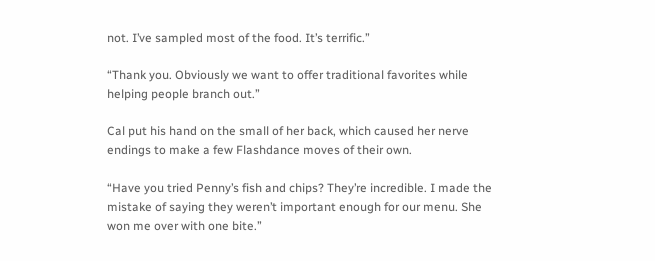not. I’ve sampled most of the food. It’s terrific.”

“Thank you. Obviously we want to offer traditional favorites while helping people branch out.”

Cal put his hand on the small of her back, which caused her nerve endings to make a few Flashdance moves of their own.

“Have you tried Penny’s fish and chips? They’re incredible. I made the mistake of saying they weren’t important enough for our menu. She won me over with one bite.”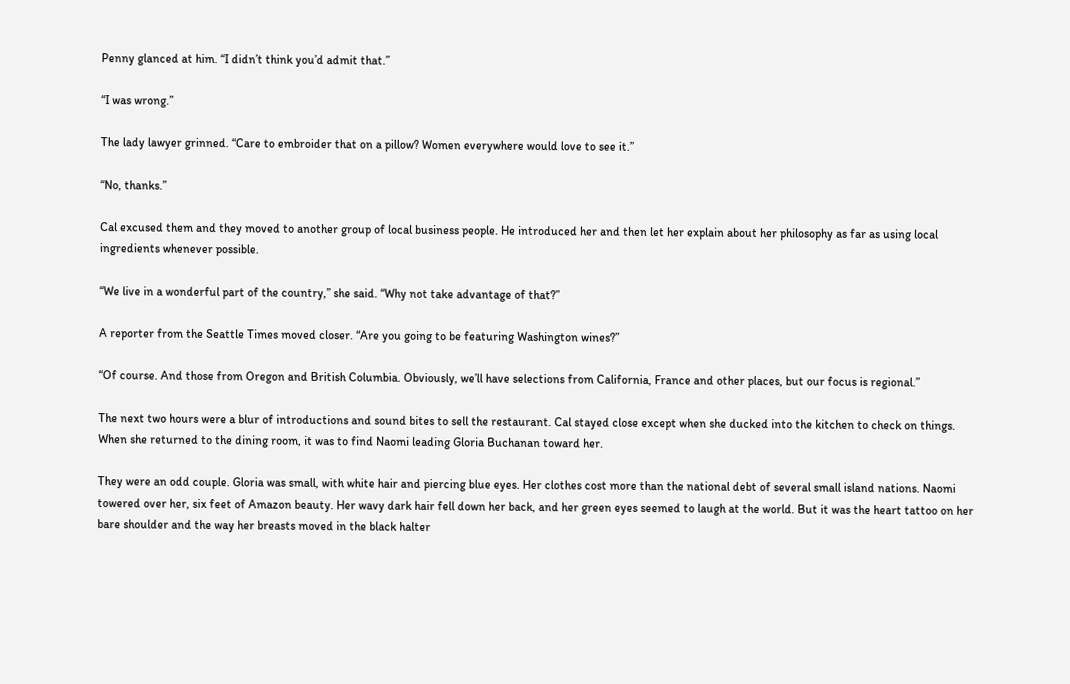Penny glanced at him. “I didn’t think you’d admit that.”

“I was wrong.”

The lady lawyer grinned. “Care to embroider that on a pillow? Women everywhere would love to see it.”

“No, thanks.”

Cal excused them and they moved to another group of local business people. He introduced her and then let her explain about her philosophy as far as using local ingredients whenever possible.

“We live in a wonderful part of the country,” she said. “Why not take advantage of that?”

A reporter from the Seattle Times moved closer. “Are you going to be featuring Washington wines?”

“Of course. And those from Oregon and British Columbia. Obviously, we’ll have selections from California, France and other places, but our focus is regional.”

The next two hours were a blur of introductions and sound bites to sell the restaurant. Cal stayed close except when she ducked into the kitchen to check on things. When she returned to the dining room, it was to find Naomi leading Gloria Buchanan toward her.

They were an odd couple. Gloria was small, with white hair and piercing blue eyes. Her clothes cost more than the national debt of several small island nations. Naomi towered over her, six feet of Amazon beauty. Her wavy dark hair fell down her back, and her green eyes seemed to laugh at the world. But it was the heart tattoo on her bare shoulder and the way her breasts moved in the black halter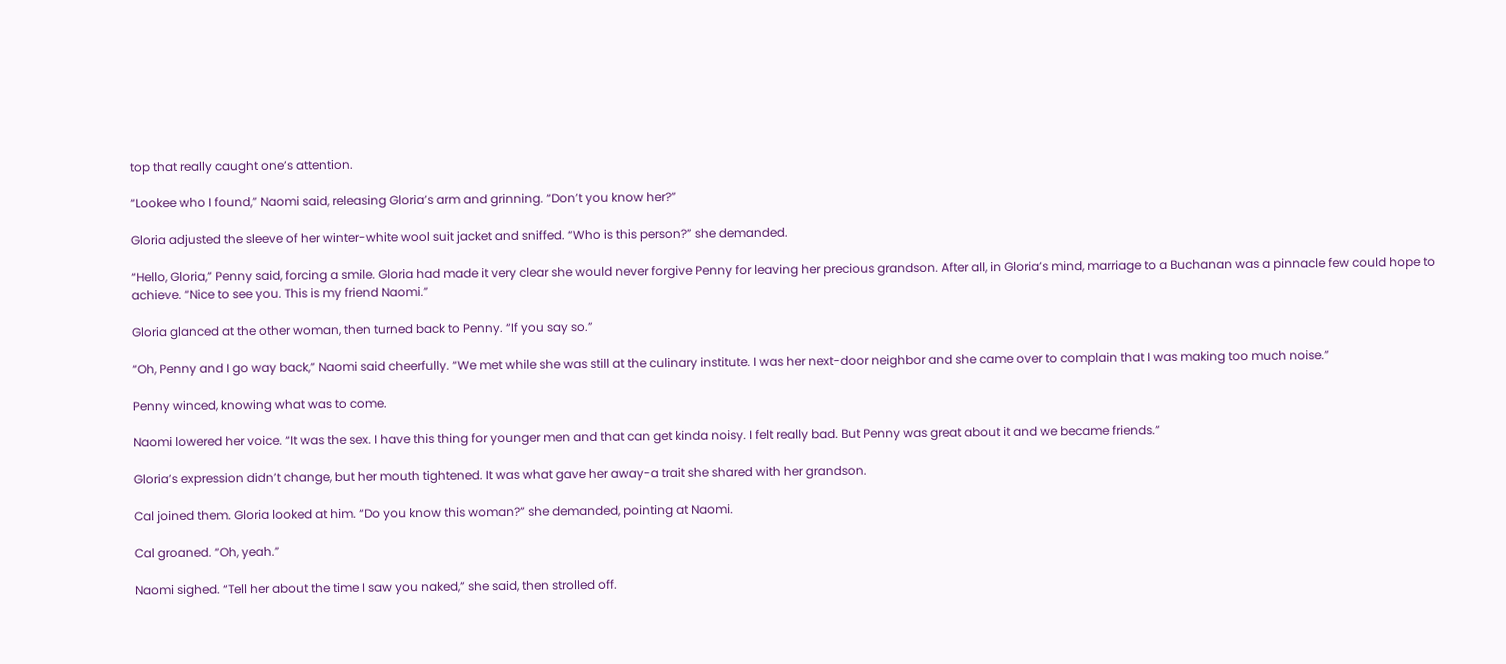top that really caught one’s attention.

“Lookee who I found,” Naomi said, releasing Gloria’s arm and grinning. “Don’t you know her?”

Gloria adjusted the sleeve of her winter-white wool suit jacket and sniffed. “Who is this person?” she demanded.

“Hello, Gloria,” Penny said, forcing a smile. Gloria had made it very clear she would never forgive Penny for leaving her precious grandson. After all, in Gloria’s mind, marriage to a Buchanan was a pinnacle few could hope to achieve. “Nice to see you. This is my friend Naomi.”

Gloria glanced at the other woman, then turned back to Penny. “If you say so.”

“Oh, Penny and I go way back,” Naomi said cheerfully. “We met while she was still at the culinary institute. I was her next-door neighbor and she came over to complain that I was making too much noise.”

Penny winced, knowing what was to come.

Naomi lowered her voice. “It was the sex. I have this thing for younger men and that can get kinda noisy. I felt really bad. But Penny was great about it and we became friends.”

Gloria’s expression didn’t change, but her mouth tightened. It was what gave her away-a trait she shared with her grandson.

Cal joined them. Gloria looked at him. “Do you know this woman?” she demanded, pointing at Naomi.

Cal groaned. “Oh, yeah.”

Naomi sighed. “Tell her about the time I saw you naked,” she said, then strolled off.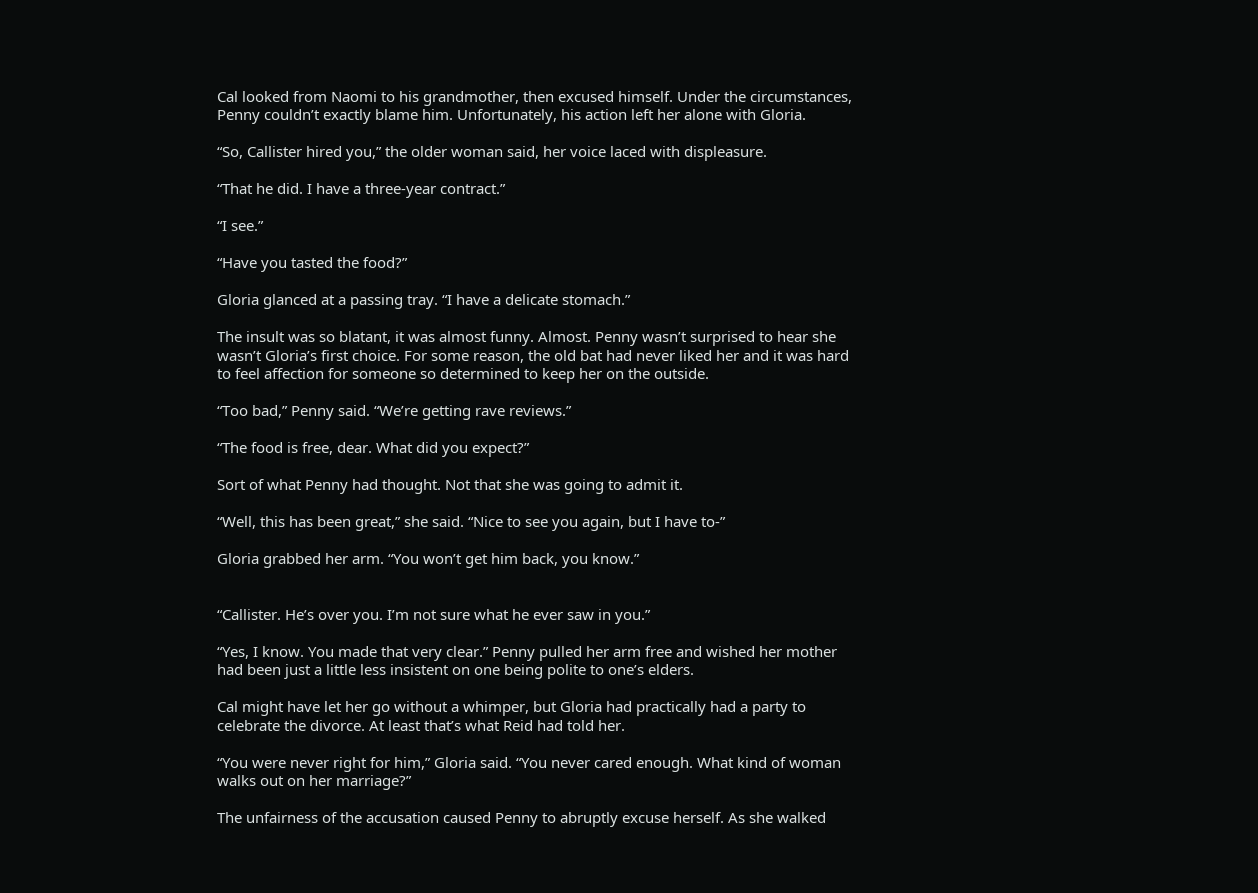Cal looked from Naomi to his grandmother, then excused himself. Under the circumstances, Penny couldn’t exactly blame him. Unfortunately, his action left her alone with Gloria.

“So, Callister hired you,” the older woman said, her voice laced with displeasure.

“That he did. I have a three-year contract.”

“I see.”

“Have you tasted the food?”

Gloria glanced at a passing tray. “I have a delicate stomach.”

The insult was so blatant, it was almost funny. Almost. Penny wasn’t surprised to hear she wasn’t Gloria’s first choice. For some reason, the old bat had never liked her and it was hard to feel affection for someone so determined to keep her on the outside.

“Too bad,” Penny said. “We’re getting rave reviews.”

“The food is free, dear. What did you expect?”

Sort of what Penny had thought. Not that she was going to admit it.

“Well, this has been great,” she said. “Nice to see you again, but I have to-”

Gloria grabbed her arm. “You won’t get him back, you know.”


“Callister. He’s over you. I’m not sure what he ever saw in you.”

“Yes, I know. You made that very clear.” Penny pulled her arm free and wished her mother had been just a little less insistent on one being polite to one’s elders.

Cal might have let her go without a whimper, but Gloria had practically had a party to celebrate the divorce. At least that’s what Reid had told her.

“You were never right for him,” Gloria said. “You never cared enough. What kind of woman walks out on her marriage?”

The unfairness of the accusation caused Penny to abruptly excuse herself. As she walked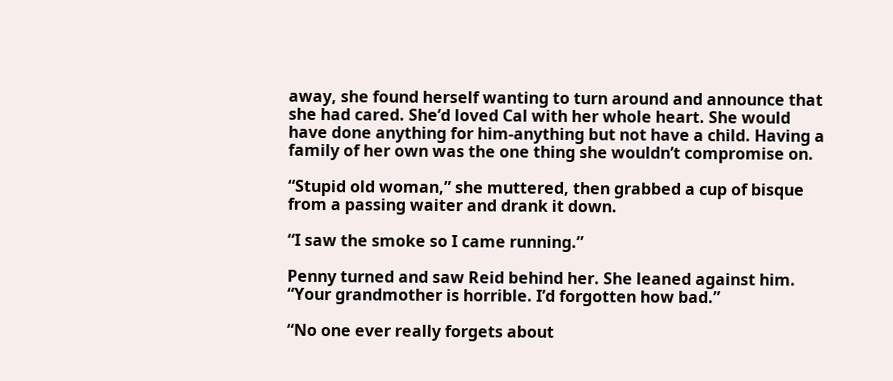away, she found herself wanting to turn around and announce that she had cared. She’d loved Cal with her whole heart. She would have done anything for him-anything but not have a child. Having a family of her own was the one thing she wouldn’t compromise on.

“Stupid old woman,” she muttered, then grabbed a cup of bisque from a passing waiter and drank it down.

“I saw the smoke so I came running.”

Penny turned and saw Reid behind her. She leaned against him. “Your grandmother is horrible. I’d forgotten how bad.”

“No one ever really forgets about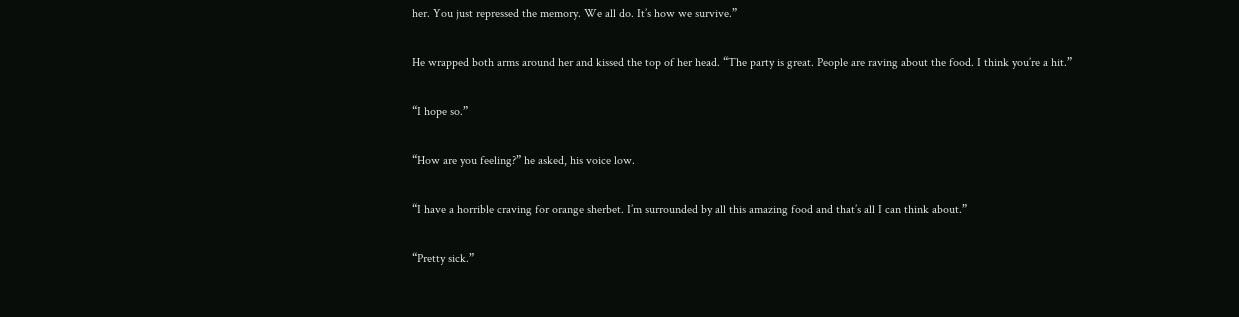her. You just repressed the memory. We all do. It’s how we survive.”

He wrapped both arms around her and kissed the top of her head. “The party is great. People are raving about the food. I think you’re a hit.”

“I hope so.”

“How are you feeling?” he asked, his voice low.

“I have a horrible craving for orange sherbet. I’m surrounded by all this amazing food and that’s all I can think about.”

“Pretty sick.”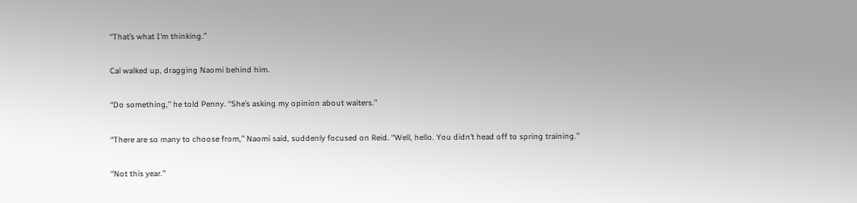“That’s what I’m thinking.”

Cal walked up, dragging Naomi behind him.

“Do something,” he told Penny. “She’s asking my opinion about waiters.”

“There are so many to choose from,” Naomi said, suddenly focused on Reid. “Well, hello. You didn’t head off to spring training.”

“Not this year.”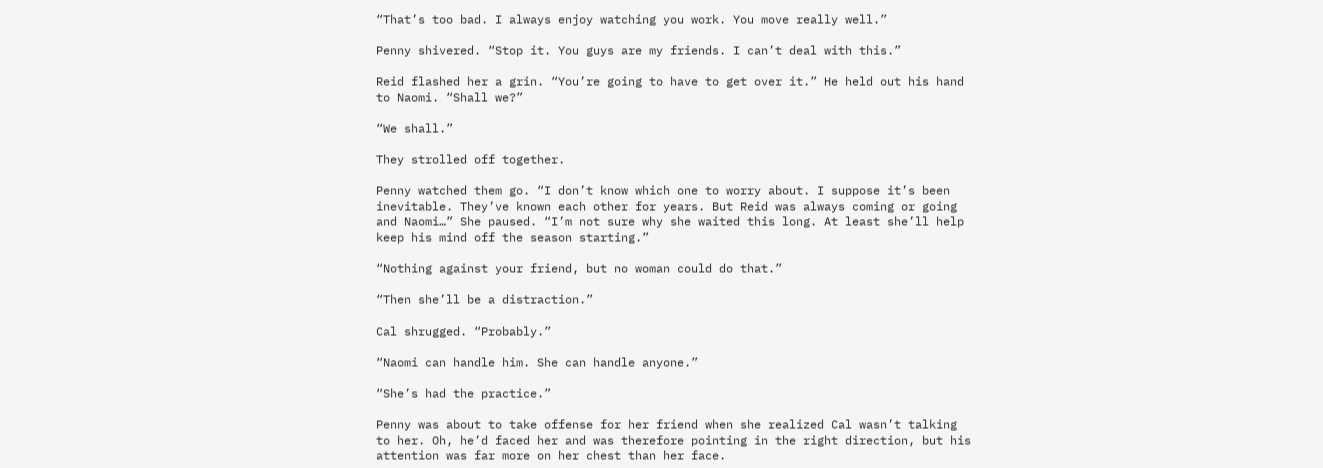“That’s too bad. I always enjoy watching you work. You move really well.”

Penny shivered. “Stop it. You guys are my friends. I can’t deal with this.”

Reid flashed her a grin. “You’re going to have to get over it.” He held out his hand to Naomi. “Shall we?”

“We shall.”

They strolled off together.

Penny watched them go. “I don’t know which one to worry about. I suppose it’s been inevitable. They’ve known each other for years. But Reid was always coming or going and Naomi…” She paused. “I’m not sure why she waited this long. At least she’ll help keep his mind off the season starting.”

“Nothing against your friend, but no woman could do that.”

“Then she’ll be a distraction.”

Cal shrugged. “Probably.”

“Naomi can handle him. She can handle anyone.”

“She’s had the practice.”

Penny was about to take offense for her friend when she realized Cal wasn’t talking to her. Oh, he’d faced her and was therefore pointing in the right direction, but his attention was far more on her chest than her face.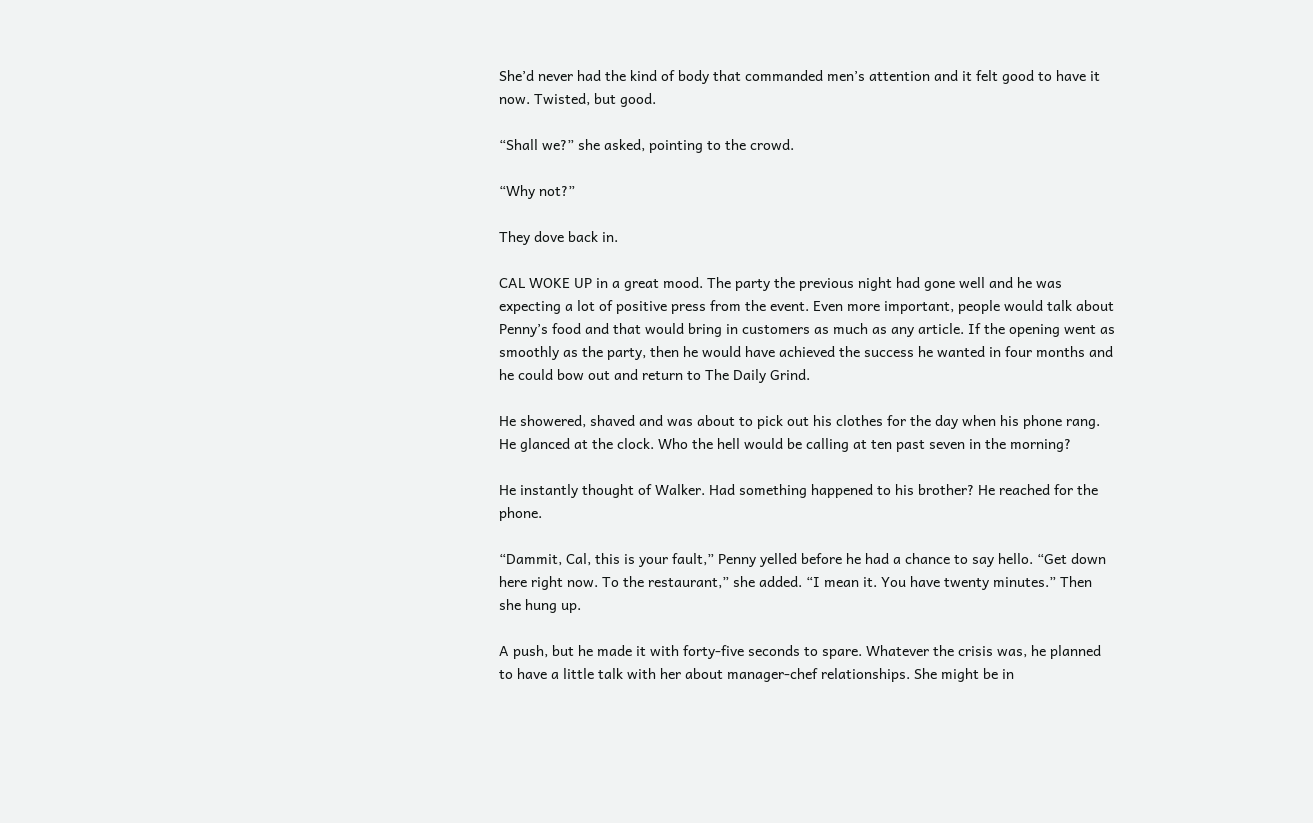She’d never had the kind of body that commanded men’s attention and it felt good to have it now. Twisted, but good.

“Shall we?” she asked, pointing to the crowd.

“Why not?”

They dove back in.

CAL WOKE UP in a great mood. The party the previous night had gone well and he was expecting a lot of positive press from the event. Even more important, people would talk about Penny’s food and that would bring in customers as much as any article. If the opening went as smoothly as the party, then he would have achieved the success he wanted in four months and he could bow out and return to The Daily Grind.

He showered, shaved and was about to pick out his clothes for the day when his phone rang. He glanced at the clock. Who the hell would be calling at ten past seven in the morning?

He instantly thought of Walker. Had something happened to his brother? He reached for the phone.

“Dammit, Cal, this is your fault,” Penny yelled before he had a chance to say hello. “Get down here right now. To the restaurant,” she added. “I mean it. You have twenty minutes.” Then she hung up.

A push, but he made it with forty-five seconds to spare. Whatever the crisis was, he planned to have a little talk with her about manager-chef relationships. She might be in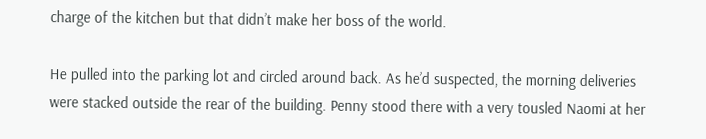charge of the kitchen but that didn’t make her boss of the world.

He pulled into the parking lot and circled around back. As he’d suspected, the morning deliveries were stacked outside the rear of the building. Penny stood there with a very tousled Naomi at her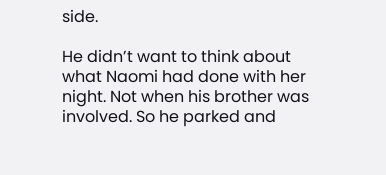side.

He didn’t want to think about what Naomi had done with her night. Not when his brother was involved. So he parked and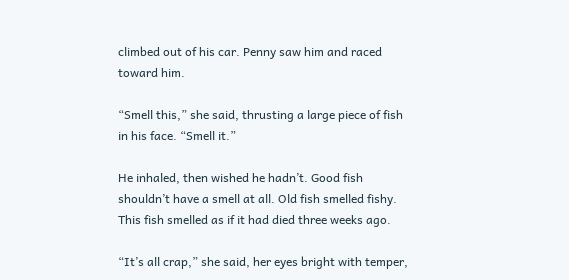climbed out of his car. Penny saw him and raced toward him.

“Smell this,” she said, thrusting a large piece of fish in his face. “Smell it.”

He inhaled, then wished he hadn’t. Good fish shouldn’t have a smell at all. Old fish smelled fishy. This fish smelled as if it had died three weeks ago.

“It’s all crap,” she said, her eyes bright with temper,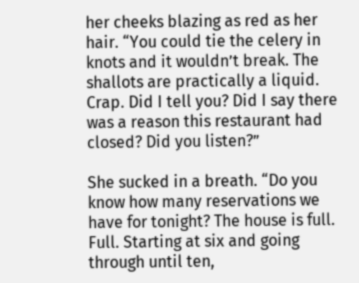her cheeks blazing as red as her hair. “You could tie the celery in knots and it wouldn’t break. The shallots are practically a liquid. Crap. Did I tell you? Did I say there was a reason this restaurant had closed? Did you listen?”

She sucked in a breath. “Do you know how many reservations we have for tonight? The house is full. Full. Starting at six and going through until ten,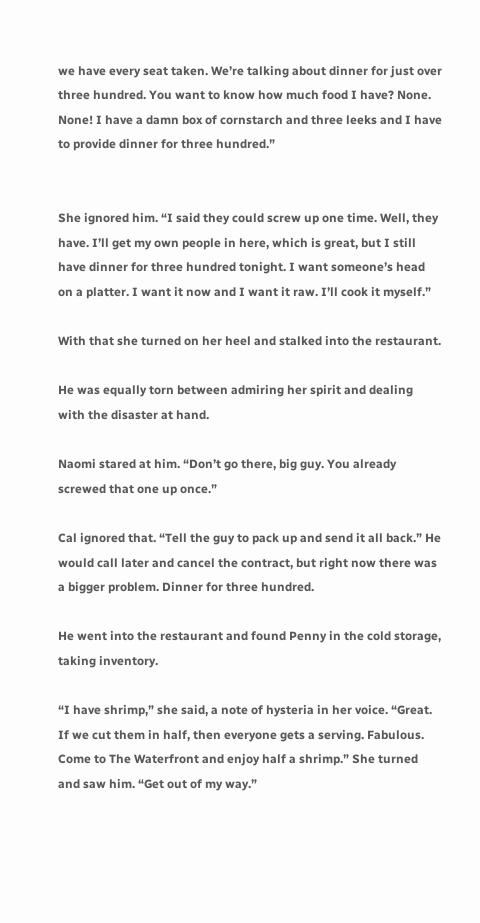we have every seat taken. We’re talking about dinner for just over three hundred. You want to know how much food I have? None. None! I have a damn box of cornstarch and three leeks and I have to provide dinner for three hundred.”


She ignored him. “I said they could screw up one time. Well, they have. I’ll get my own people in here, which is great, but I still have dinner for three hundred tonight. I want someone’s head on a platter. I want it now and I want it raw. I’ll cook it myself.”

With that she turned on her heel and stalked into the restaurant.

He was equally torn between admiring her spirit and dealing with the disaster at hand.

Naomi stared at him. “Don’t go there, big guy. You already screwed that one up once.”

Cal ignored that. “Tell the guy to pack up and send it all back.” He would call later and cancel the contract, but right now there was a bigger problem. Dinner for three hundred.

He went into the restaurant and found Penny in the cold storage, taking inventory.

“I have shrimp,” she said, a note of hysteria in her voice. “Great. If we cut them in half, then everyone gets a serving. Fabulous. Come to The Waterfront and enjoy half a shrimp.” She turned and saw him. “Get out of my way.”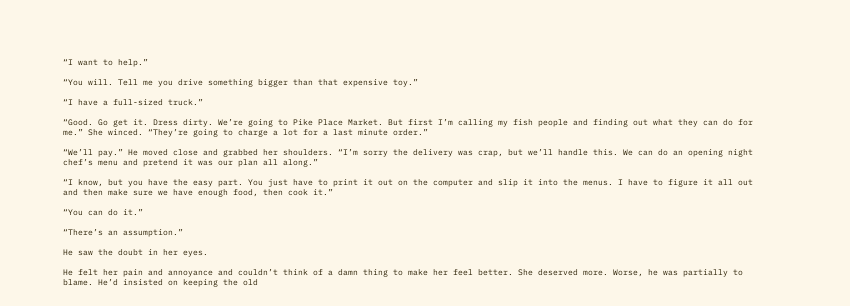“I want to help.”

“You will. Tell me you drive something bigger than that expensive toy.”

“I have a full-sized truck.”

“Good. Go get it. Dress dirty. We’re going to Pike Place Market. But first I’m calling my fish people and finding out what they can do for me.” She winced. “They’re going to charge a lot for a last minute order.”

“We’ll pay.” He moved close and grabbed her shoulders. “I’m sorry the delivery was crap, but we’ll handle this. We can do an opening night chef’s menu and pretend it was our plan all along.”

“I know, but you have the easy part. You just have to print it out on the computer and slip it into the menus. I have to figure it all out and then make sure we have enough food, then cook it.”

“You can do it.”

“There’s an assumption.”

He saw the doubt in her eyes.

He felt her pain and annoyance and couldn’t think of a damn thing to make her feel better. She deserved more. Worse, he was partially to blame. He’d insisted on keeping the old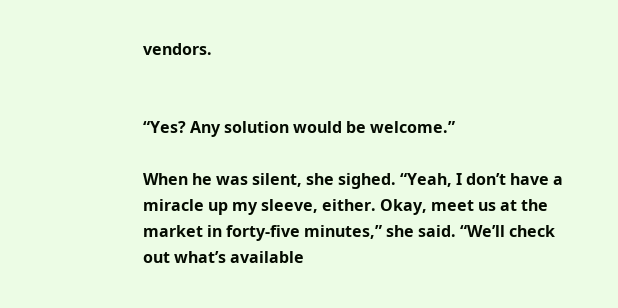vendors.


“Yes? Any solution would be welcome.”

When he was silent, she sighed. “Yeah, I don’t have a miracle up my sleeve, either. Okay, meet us at the market in forty-five minutes,” she said. “We’ll check out what’s available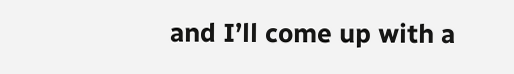and I’ll come up with a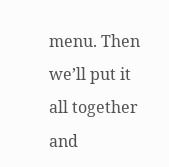menu. Then we’ll put it all together and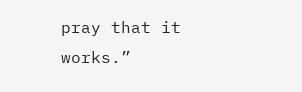pray that it works.”